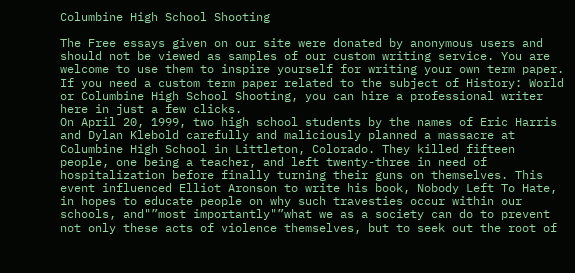Columbine High School Shooting

The Free essays given on our site were donated by anonymous users and should not be viewed as samples of our custom writing service. You are welcome to use them to inspire yourself for writing your own term paper. If you need a custom term paper related to the subject of History: World or Columbine High School Shooting, you can hire a professional writer here in just a few clicks.
On April 20, 1999, two high school students by the names of Eric Harris and Dylan Klebold carefully and maliciously planned a massacre at Columbine High School in Littleton, Colorado. They killed fifteen people, one being a teacher, and left twenty-three in need of hospitalization before finally turning their guns on themselves. This event influenced Elliot Aronson to write his book, Nobody Left To Hate, in hopes to educate people on why such travesties occur within our schools, and"”most importantly"”what we as a society can do to prevent not only these acts of violence themselves, but to seek out the root of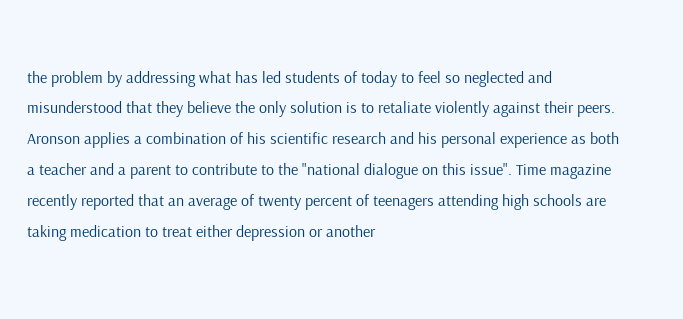the problem by addressing what has led students of today to feel so neglected and misunderstood that they believe the only solution is to retaliate violently against their peers. Aronson applies a combination of his scientific research and his personal experience as both a teacher and a parent to contribute to the "national dialogue on this issue". Time magazine recently reported that an average of twenty percent of teenagers attending high schools are taking medication to treat either depression or another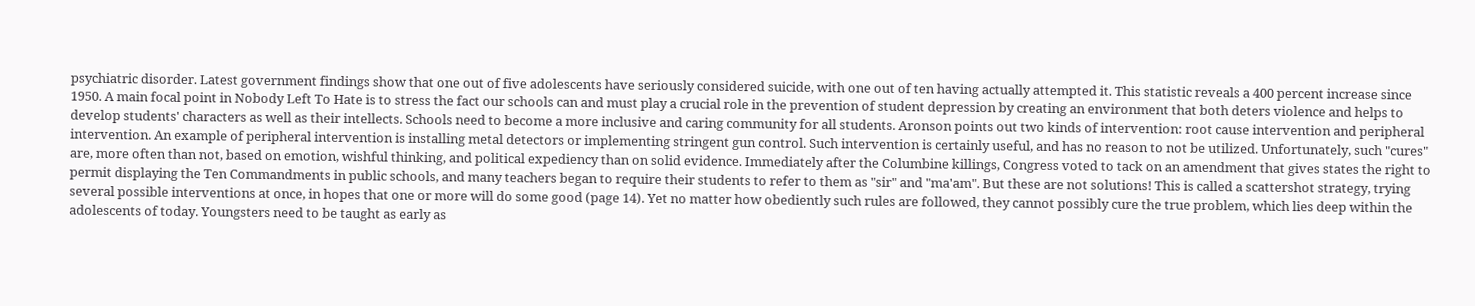psychiatric disorder. Latest government findings show that one out of five adolescents have seriously considered suicide, with one out of ten having actually attempted it. This statistic reveals a 400 percent increase since 1950. A main focal point in Nobody Left To Hate is to stress the fact our schools can and must play a crucial role in the prevention of student depression by creating an environment that both deters violence and helps to develop students' characters as well as their intellects. Schools need to become a more inclusive and caring community for all students. Aronson points out two kinds of intervention: root cause intervention and peripheral intervention. An example of peripheral intervention is installing metal detectors or implementing stringent gun control. Such intervention is certainly useful, and has no reason to not be utilized. Unfortunately, such "cures" are, more often than not, based on emotion, wishful thinking, and political expediency than on solid evidence. Immediately after the Columbine killings, Congress voted to tack on an amendment that gives states the right to permit displaying the Ten Commandments in public schools, and many teachers began to require their students to refer to them as "sir" and "ma'am". But these are not solutions! This is called a scattershot strategy, trying several possible interventions at once, in hopes that one or more will do some good (page 14). Yet no matter how obediently such rules are followed, they cannot possibly cure the true problem, which lies deep within the adolescents of today. Youngsters need to be taught as early as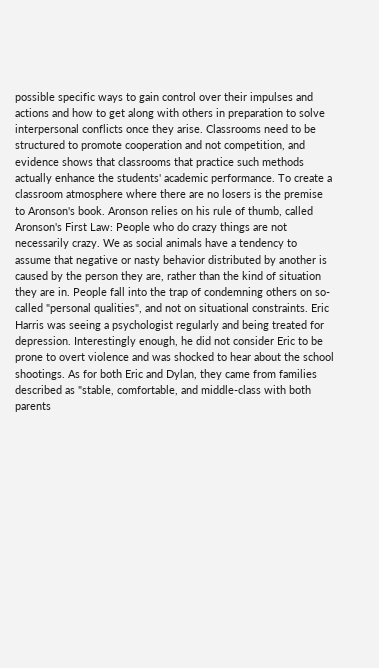possible specific ways to gain control over their impulses and actions and how to get along with others in preparation to solve interpersonal conflicts once they arise. Classrooms need to be structured to promote cooperation and not competition, and evidence shows that classrooms that practice such methods actually enhance the students' academic performance. To create a classroom atmosphere where there are no losers is the premise to Aronson's book. Aronson relies on his rule of thumb, called Aronson's First Law: People who do crazy things are not necessarily crazy. We as social animals have a tendency to assume that negative or nasty behavior distributed by another is caused by the person they are, rather than the kind of situation they are in. People fall into the trap of condemning others on so-called "personal qualities", and not on situational constraints. Eric Harris was seeing a psychologist regularly and being treated for depression. Interestingly enough, he did not consider Eric to be prone to overt violence and was shocked to hear about the school shootings. As for both Eric and Dylan, they came from families described as "stable, comfortable, and middle-class with both parents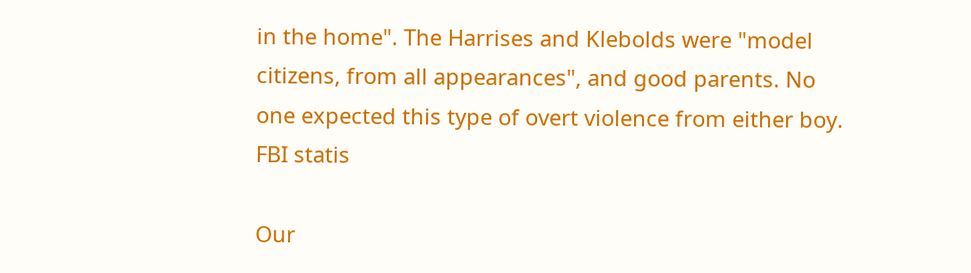in the home". The Harrises and Klebolds were "model citizens, from all appearances", and good parents. No one expected this type of overt violence from either boy. FBI statis

Our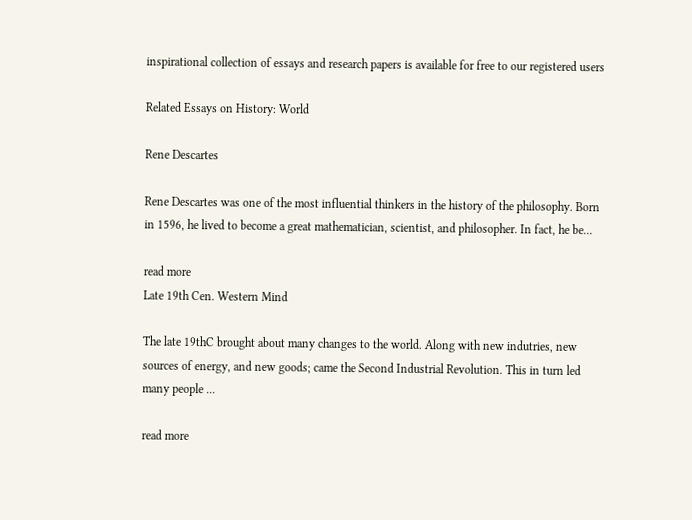inspirational collection of essays and research papers is available for free to our registered users

Related Essays on History: World

Rene Descartes

Rene Descartes was one of the most influential thinkers in the history of the philosophy. Born in 1596, he lived to become a great mathematician, scientist, and philosopher. In fact, he be...

read more
Late 19th Cen. Western Mind

The late 19thC brought about many changes to the world. Along with new indutries, new sources of energy, and new goods; came the Second Industrial Revolution. This in turn led many people ...

read more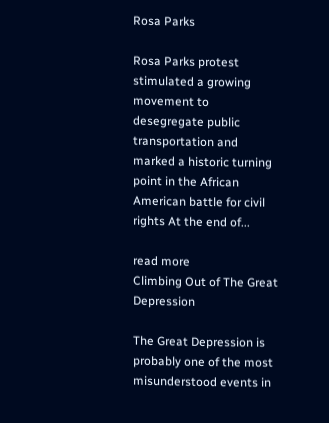Rosa Parks

Rosa Parks protest stimulated a growing movement to desegregate public transportation and marked a historic turning point in the African American battle for civil rights At the end of...

read more
Climbing Out of The Great Depression

The Great Depression is probably one of the most misunderstood events in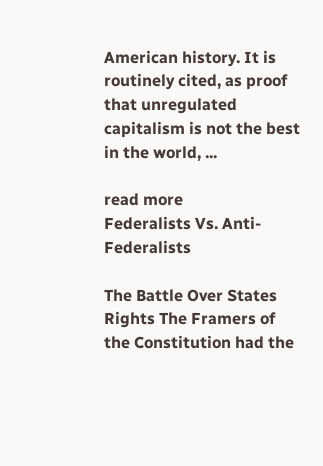American history. It is routinely cited, as proof that unregulated capitalism is not the best in the world, ...

read more
Federalists Vs. Anti-Federalists

The Battle Over States Rights The Framers of the Constitution had the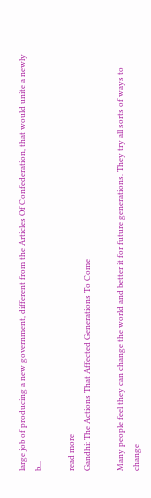large job of producing a new government, different from the Articles Of Confederation, that would unite a newly b...

read more
Gandhi: The Actions That Affected Generations To Come

Many people feel they can change the world and better it for future generations. They try all sorts of ways to change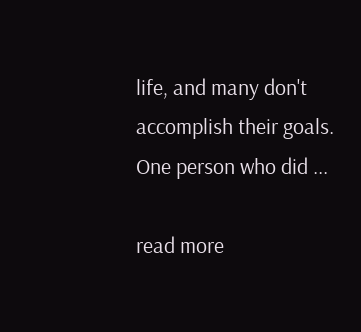life, and many don't accomplish their goals. One person who did ...

read more